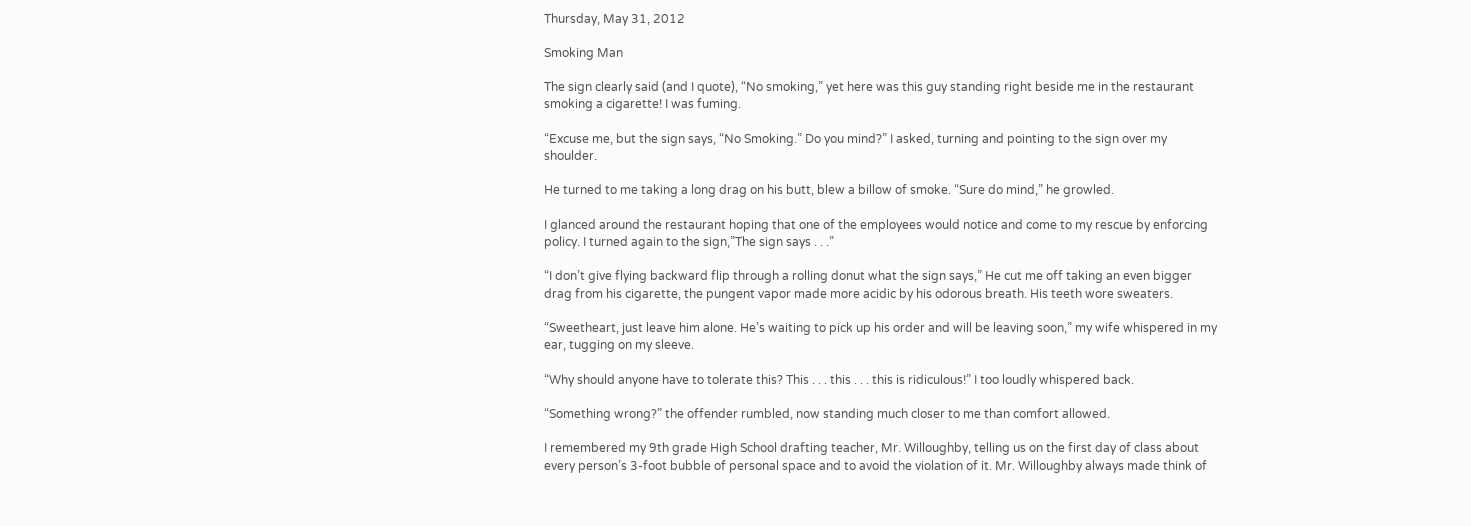Thursday, May 31, 2012

Smoking Man

The sign clearly said (and I quote), “No smoking,” yet here was this guy standing right beside me in the restaurant smoking a cigarette! I was fuming.

“Excuse me, but the sign says, “No Smoking.” Do you mind?” I asked, turning and pointing to the sign over my shoulder.

He turned to me taking a long drag on his butt, blew a billow of smoke. “Sure do mind,” he growled.

I glanced around the restaurant hoping that one of the employees would notice and come to my rescue by enforcing policy. I turned again to the sign,”The sign says . . .”

“I don’t give flying backward flip through a rolling donut what the sign says,” He cut me off taking an even bigger drag from his cigarette, the pungent vapor made more acidic by his odorous breath. His teeth wore sweaters.

“Sweetheart, just leave him alone. He’s waiting to pick up his order and will be leaving soon,” my wife whispered in my ear, tugging on my sleeve.

“Why should anyone have to tolerate this? This . . . this . . . this is ridiculous!” I too loudly whispered back.

“Something wrong?” the offender rumbled, now standing much closer to me than comfort allowed.

I remembered my 9th grade High School drafting teacher, Mr. Willoughby, telling us on the first day of class about every person’s 3-foot bubble of personal space and to avoid the violation of it. Mr. Willoughby always made think of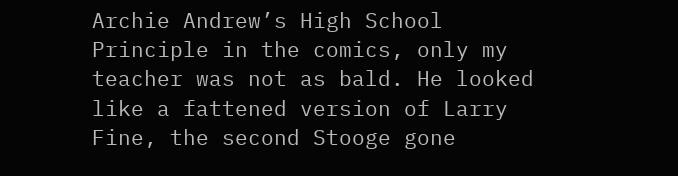Archie Andrew’s High School Principle in the comics, only my teacher was not as bald. He looked like a fattened version of Larry Fine, the second Stooge gone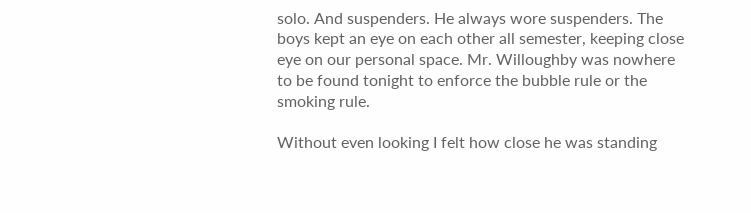solo. And suspenders. He always wore suspenders. The boys kept an eye on each other all semester, keeping close eye on our personal space. Mr. Willoughby was nowhere to be found tonight to enforce the bubble rule or the smoking rule.

Without even looking I felt how close he was standing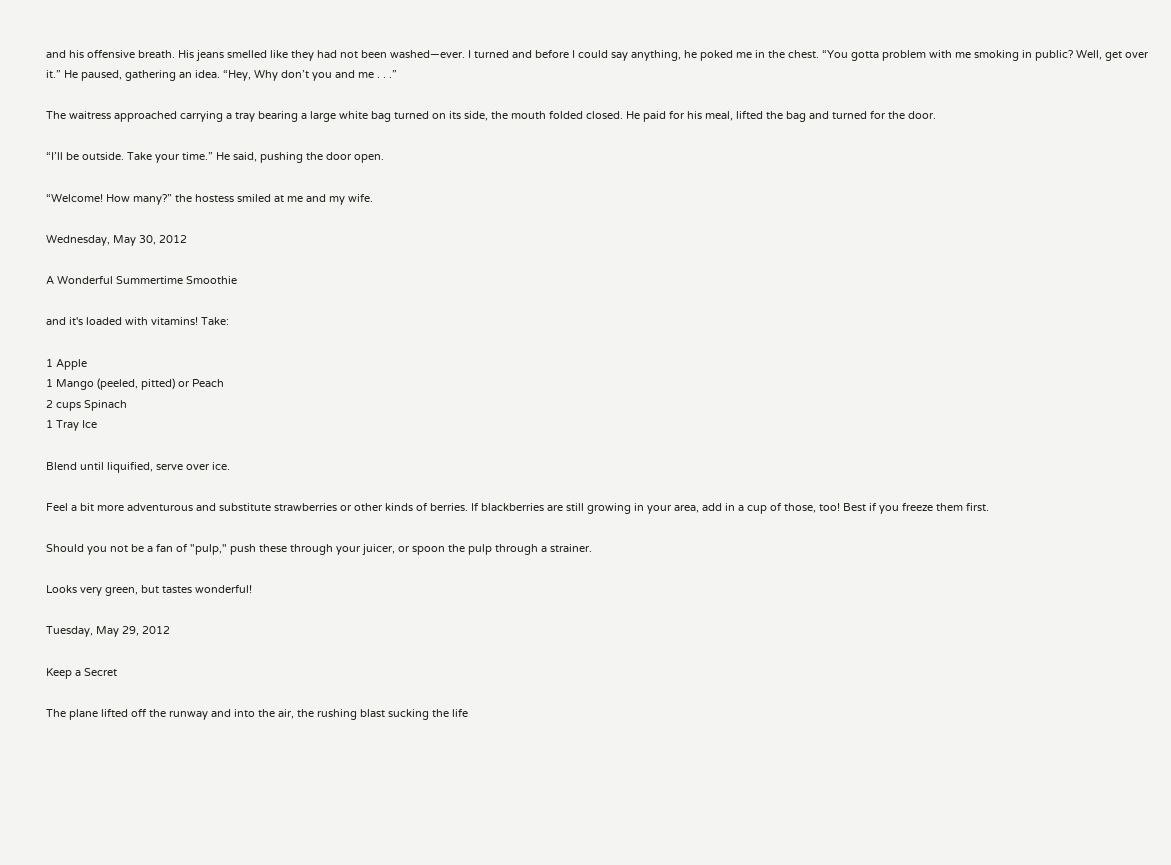and his offensive breath. His jeans smelled like they had not been washed—ever. I turned and before I could say anything, he poked me in the chest. “You gotta problem with me smoking in public? Well, get over it.” He paused, gathering an idea. “Hey, Why don’t you and me . . .”

The waitress approached carrying a tray bearing a large white bag turned on its side, the mouth folded closed. He paid for his meal, lifted the bag and turned for the door.

“I’ll be outside. Take your time.” He said, pushing the door open.

“Welcome! How many?” the hostess smiled at me and my wife.

Wednesday, May 30, 2012

A Wonderful Summertime Smoothie

and it's loaded with vitamins! Take:

1 Apple
1 Mango (peeled, pitted) or Peach
2 cups Spinach
1 Tray Ice

Blend until liquified, serve over ice.

Feel a bit more adventurous and substitute strawberries or other kinds of berries. If blackberries are still growing in your area, add in a cup of those, too! Best if you freeze them first.

Should you not be a fan of "pulp," push these through your juicer, or spoon the pulp through a strainer.

Looks very green, but tastes wonderful!

Tuesday, May 29, 2012

Keep a Secret

The plane lifted off the runway and into the air, the rushing blast sucking the life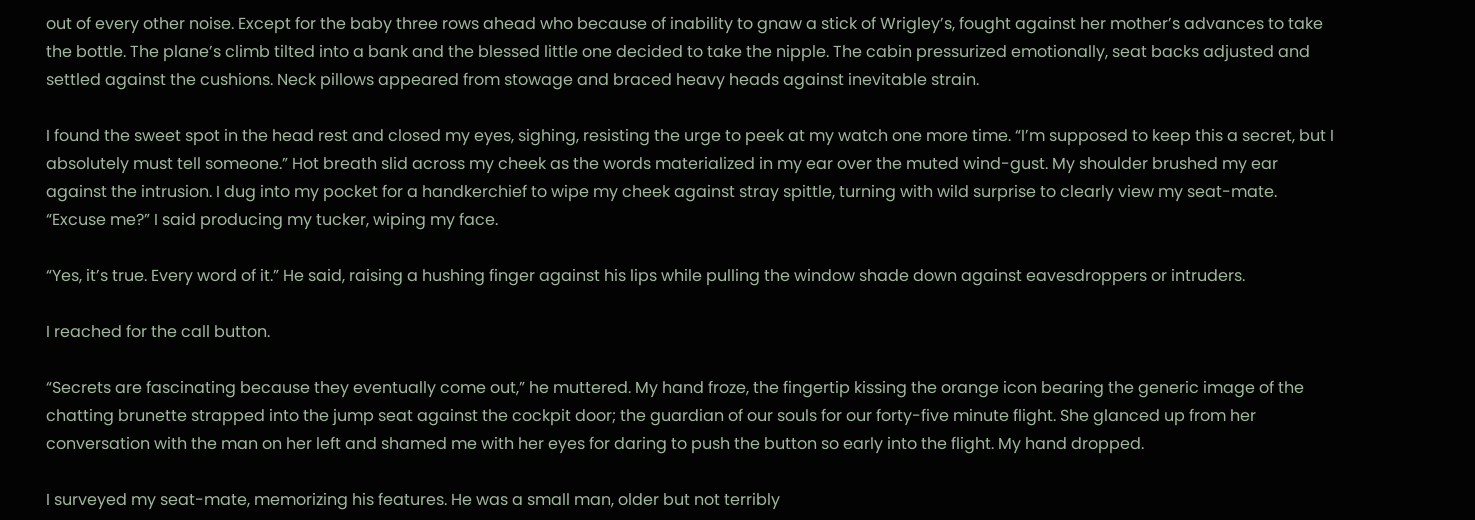out of every other noise. Except for the baby three rows ahead who because of inability to gnaw a stick of Wrigley’s, fought against her mother’s advances to take the bottle. The plane’s climb tilted into a bank and the blessed little one decided to take the nipple. The cabin pressurized emotionally, seat backs adjusted and settled against the cushions. Neck pillows appeared from stowage and braced heavy heads against inevitable strain.

I found the sweet spot in the head rest and closed my eyes, sighing, resisting the urge to peek at my watch one more time. “I’m supposed to keep this a secret, but I absolutely must tell someone.” Hot breath slid across my cheek as the words materialized in my ear over the muted wind-gust. My shoulder brushed my ear against the intrusion. I dug into my pocket for a handkerchief to wipe my cheek against stray spittle, turning with wild surprise to clearly view my seat-mate.
“Excuse me?” I said producing my tucker, wiping my face.

“Yes, it’s true. Every word of it.” He said, raising a hushing finger against his lips while pulling the window shade down against eavesdroppers or intruders.

I reached for the call button.

“Secrets are fascinating because they eventually come out,” he muttered. My hand froze, the fingertip kissing the orange icon bearing the generic image of the chatting brunette strapped into the jump seat against the cockpit door; the guardian of our souls for our forty-five minute flight. She glanced up from her conversation with the man on her left and shamed me with her eyes for daring to push the button so early into the flight. My hand dropped.

I surveyed my seat-mate, memorizing his features. He was a small man, older but not terribly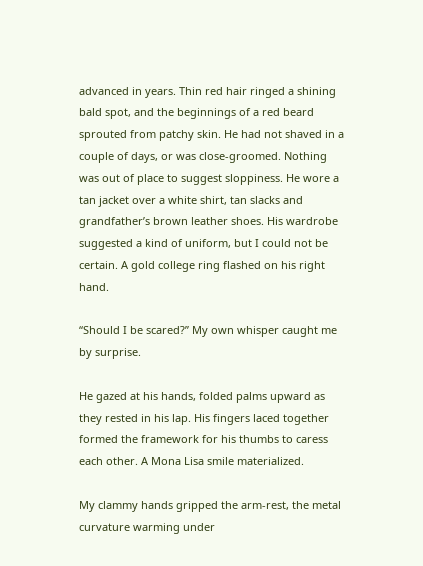advanced in years. Thin red hair ringed a shining bald spot, and the beginnings of a red beard sprouted from patchy skin. He had not shaved in a couple of days, or was close-groomed. Nothing was out of place to suggest sloppiness. He wore a tan jacket over a white shirt, tan slacks and grandfather’s brown leather shoes. His wardrobe suggested a kind of uniform, but I could not be certain. A gold college ring flashed on his right hand.

“Should I be scared?” My own whisper caught me by surprise.

He gazed at his hands, folded palms upward as they rested in his lap. His fingers laced together formed the framework for his thumbs to caress each other. A Mona Lisa smile materialized.

My clammy hands gripped the arm-rest, the metal curvature warming under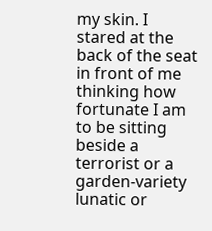my skin. I stared at the back of the seat in front of me thinking how fortunate I am to be sitting beside a terrorist or a garden-variety lunatic or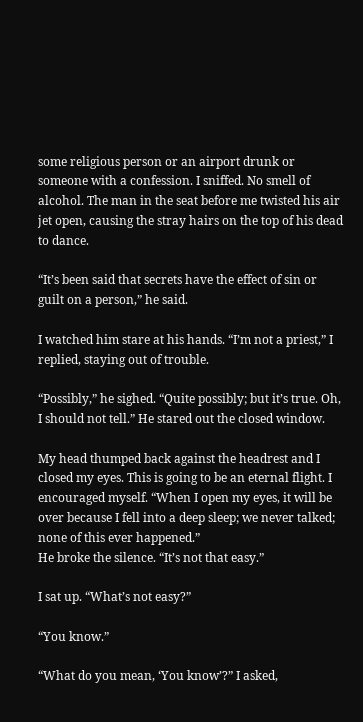some religious person or an airport drunk or someone with a confession. I sniffed. No smell of alcohol. The man in the seat before me twisted his air jet open, causing the stray hairs on the top of his dead to dance.

“It’s been said that secrets have the effect of sin or guilt on a person,” he said.

I watched him stare at his hands. “I’m not a priest,” I replied, staying out of trouble.

“Possibly,” he sighed. “Quite possibly; but it’s true. Oh, I should not tell.” He stared out the closed window.

My head thumped back against the headrest and I closed my eyes. This is going to be an eternal flight. I encouraged myself. “When I open my eyes, it will be over because I fell into a deep sleep; we never talked; none of this ever happened.”
He broke the silence. “It’s not that easy.”

I sat up. “What’s not easy?”

“You know.”

“What do you mean, ‘You know’?” I asked,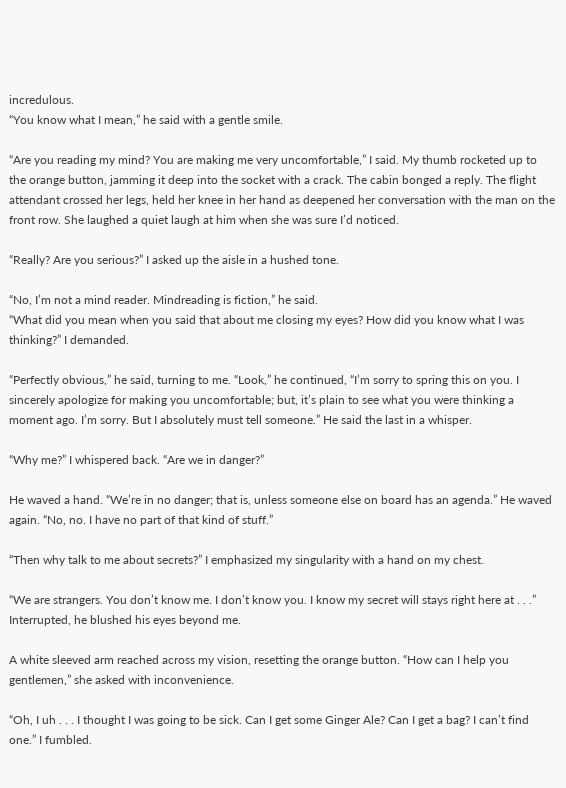incredulous.
“You know what I mean,” he said with a gentle smile.

“Are you reading my mind? You are making me very uncomfortable,” I said. My thumb rocketed up to the orange button, jamming it deep into the socket with a crack. The cabin bonged a reply. The flight attendant crossed her legs, held her knee in her hand as deepened her conversation with the man on the front row. She laughed a quiet laugh at him when she was sure I’d noticed.

“Really? Are you serious?” I asked up the aisle in a hushed tone.

“No, I’m not a mind reader. Mindreading is fiction,” he said.
“What did you mean when you said that about me closing my eyes? How did you know what I was thinking?” I demanded.

“Perfectly obvious,” he said, turning to me. “Look,” he continued, “I’m sorry to spring this on you. I sincerely apologize for making you uncomfortable; but, it’s plain to see what you were thinking a moment ago. I’m sorry. But I absolutely must tell someone.” He said the last in a whisper.

“Why me?” I whispered back. “Are we in danger?”

He waved a hand. “We’re in no danger; that is, unless someone else on board has an agenda.” He waved again. “No, no. I have no part of that kind of stuff.”

“Then why talk to me about secrets?” I emphasized my singularity with a hand on my chest.

“We are strangers. You don’t know me. I don’t know you. I know my secret will stays right here at . . .” Interrupted, he blushed his eyes beyond me.

A white sleeved arm reached across my vision, resetting the orange button. “How can I help you gentlemen,” she asked with inconvenience.

“Oh, I uh . . . I thought I was going to be sick. Can I get some Ginger Ale? Can I get a bag? I can’t find one.” I fumbled.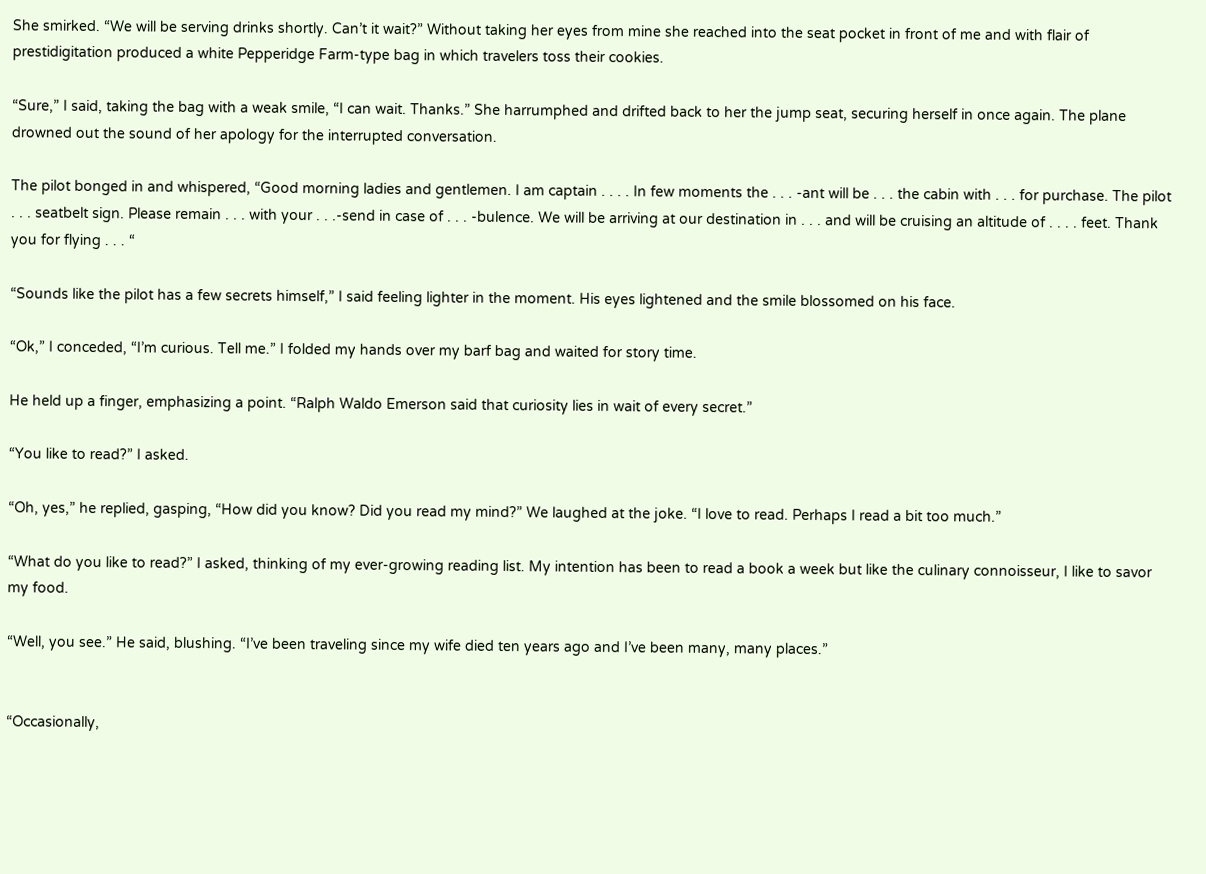She smirked. “We will be serving drinks shortly. Can’t it wait?” Without taking her eyes from mine she reached into the seat pocket in front of me and with flair of prestidigitation produced a white Pepperidge Farm-type bag in which travelers toss their cookies.

“Sure,” I said, taking the bag with a weak smile, “I can wait. Thanks.” She harrumphed and drifted back to her the jump seat, securing herself in once again. The plane drowned out the sound of her apology for the interrupted conversation.

The pilot bonged in and whispered, “Good morning ladies and gentlemen. I am captain . . . . In few moments the . . . -ant will be . . . the cabin with . . . for purchase. The pilot . . . seatbelt sign. Please remain . . . with your . . .-send in case of . . . -bulence. We will be arriving at our destination in . . . and will be cruising an altitude of . . . . feet. Thank you for flying . . . “

“Sounds like the pilot has a few secrets himself,” I said feeling lighter in the moment. His eyes lightened and the smile blossomed on his face.

“Ok,” I conceded, “I’m curious. Tell me.” I folded my hands over my barf bag and waited for story time.

He held up a finger, emphasizing a point. “Ralph Waldo Emerson said that curiosity lies in wait of every secret.”

“You like to read?” I asked.

“Oh, yes,” he replied, gasping, “How did you know? Did you read my mind?” We laughed at the joke. “I love to read. Perhaps I read a bit too much.”

“What do you like to read?” I asked, thinking of my ever-growing reading list. My intention has been to read a book a week but like the culinary connoisseur, I like to savor my food.

“Well, you see.” He said, blushing. “I’ve been traveling since my wife died ten years ago and I’ve been many, many places.”


“Occasionally,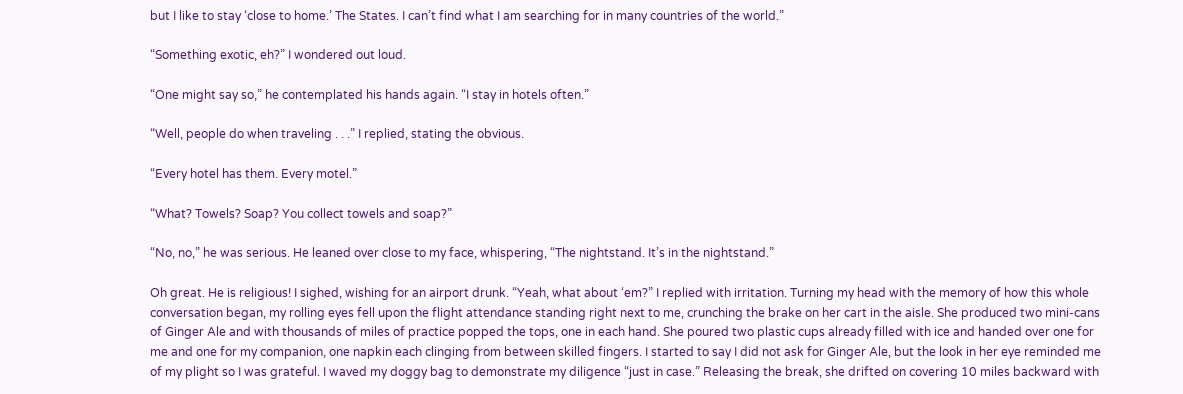but I like to stay ‘close to home.’ The States. I can’t find what I am searching for in many countries of the world.”

“Something exotic, eh?” I wondered out loud.

“One might say so,” he contemplated his hands again. “I stay in hotels often.”

“Well, people do when traveling . . .” I replied, stating the obvious.

“Every hotel has them. Every motel.”

“What? Towels? Soap? You collect towels and soap?”

“No, no,” he was serious. He leaned over close to my face, whispering, “The nightstand. It’s in the nightstand.”

Oh great. He is religious! I sighed, wishing for an airport drunk. “Yeah, what about ‘em?” I replied with irritation. Turning my head with the memory of how this whole conversation began, my rolling eyes fell upon the flight attendance standing right next to me, crunching the brake on her cart in the aisle. She produced two mini-cans of Ginger Ale and with thousands of miles of practice popped the tops, one in each hand. She poured two plastic cups already filled with ice and handed over one for me and one for my companion, one napkin each clinging from between skilled fingers. I started to say I did not ask for Ginger Ale, but the look in her eye reminded me of my plight so I was grateful. I waved my doggy bag to demonstrate my diligence “just in case.” Releasing the break, she drifted on covering 10 miles backward with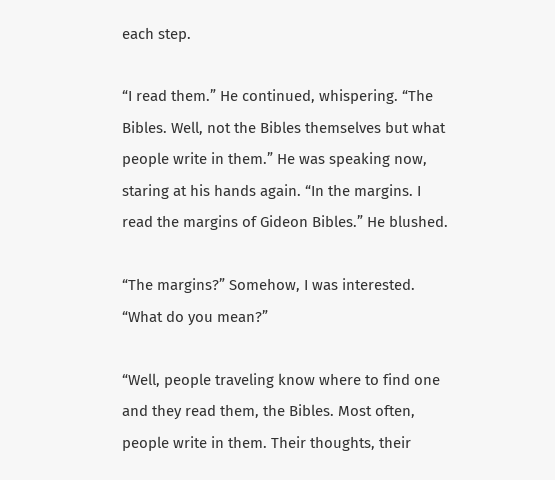each step.

“I read them.” He continued, whispering. “The Bibles. Well, not the Bibles themselves but what people write in them.” He was speaking now, staring at his hands again. “In the margins. I read the margins of Gideon Bibles.” He blushed.

“The margins?” Somehow, I was interested. “What do you mean?”

“Well, people traveling know where to find one and they read them, the Bibles. Most often, people write in them. Their thoughts, their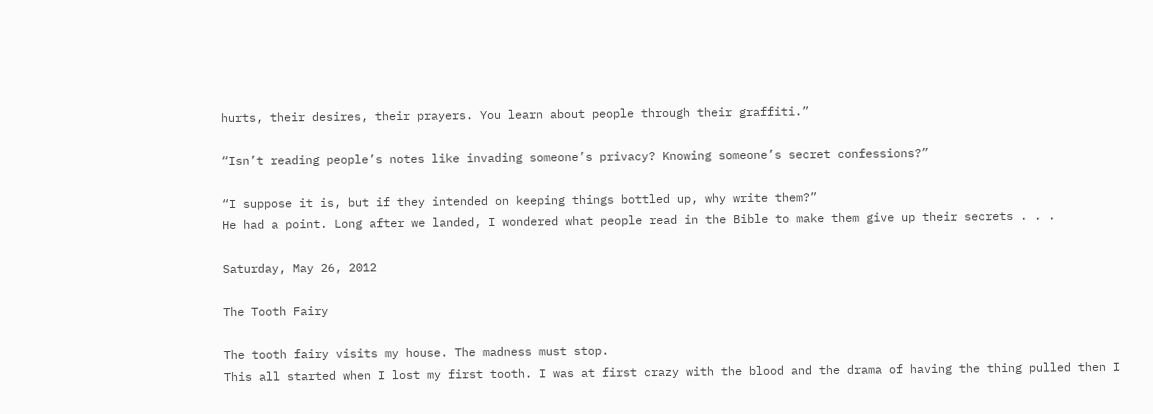hurts, their desires, their prayers. You learn about people through their graffiti.”

“Isn’t reading people’s notes like invading someone’s privacy? Knowing someone’s secret confessions?”

“I suppose it is, but if they intended on keeping things bottled up, why write them?”
He had a point. Long after we landed, I wondered what people read in the Bible to make them give up their secrets . . .

Saturday, May 26, 2012

The Tooth Fairy

The tooth fairy visits my house. The madness must stop.
This all started when I lost my first tooth. I was at first crazy with the blood and the drama of having the thing pulled then I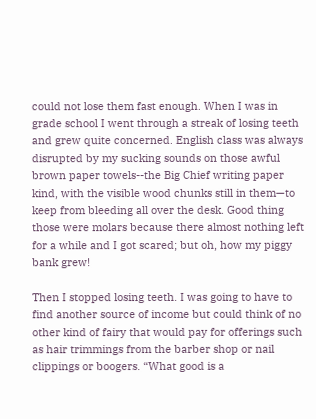could not lose them fast enough. When I was in grade school I went through a streak of losing teeth and grew quite concerned. English class was always disrupted by my sucking sounds on those awful brown paper towels--the Big Chief writing paper kind, with the visible wood chunks still in them—to keep from bleeding all over the desk. Good thing those were molars because there almost nothing left for a while and I got scared; but oh, how my piggy bank grew!

Then I stopped losing teeth. I was going to have to find another source of income but could think of no other kind of fairy that would pay for offerings such as hair trimmings from the barber shop or nail clippings or boogers. “What good is a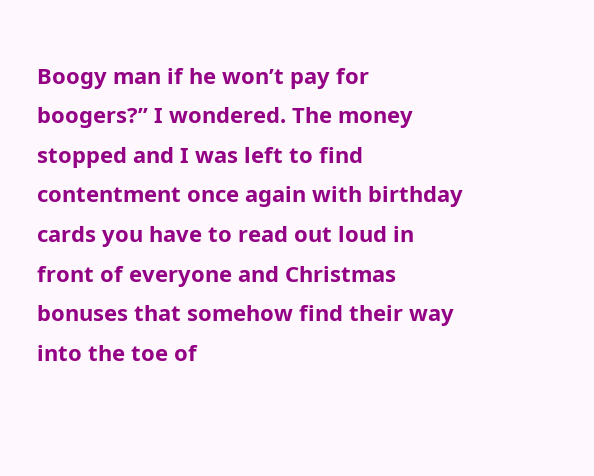Boogy man if he won’t pay for boogers?” I wondered. The money stopped and I was left to find contentment once again with birthday cards you have to read out loud in front of everyone and Christmas bonuses that somehow find their way into the toe of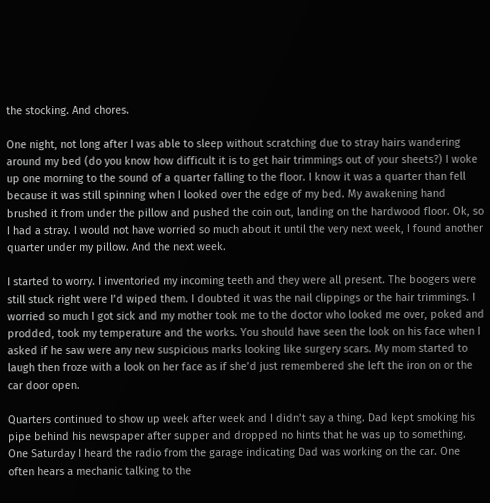the stocking. And chores.

One night, not long after I was able to sleep without scratching due to stray hairs wandering around my bed (do you know how difficult it is to get hair trimmings out of your sheets?) I woke up one morning to the sound of a quarter falling to the floor. I know it was a quarter than fell because it was still spinning when I looked over the edge of my bed. My awakening hand brushed it from under the pillow and pushed the coin out, landing on the hardwood floor. Ok, so I had a stray. I would not have worried so much about it until the very next week, I found another quarter under my pillow. And the next week.

I started to worry. I inventoried my incoming teeth and they were all present. The boogers were still stuck right were I’d wiped them. I doubted it was the nail clippings or the hair trimmings. I worried so much I got sick and my mother took me to the doctor who looked me over, poked and prodded, took my temperature and the works. You should have seen the look on his face when I asked if he saw were any new suspicious marks looking like surgery scars. My mom started to laugh then froze with a look on her face as if she’d just remembered she left the iron on or the car door open.

Quarters continued to show up week after week and I didn’t say a thing. Dad kept smoking his pipe behind his newspaper after supper and dropped no hints that he was up to something. One Saturday I heard the radio from the garage indicating Dad was working on the car. One often hears a mechanic talking to the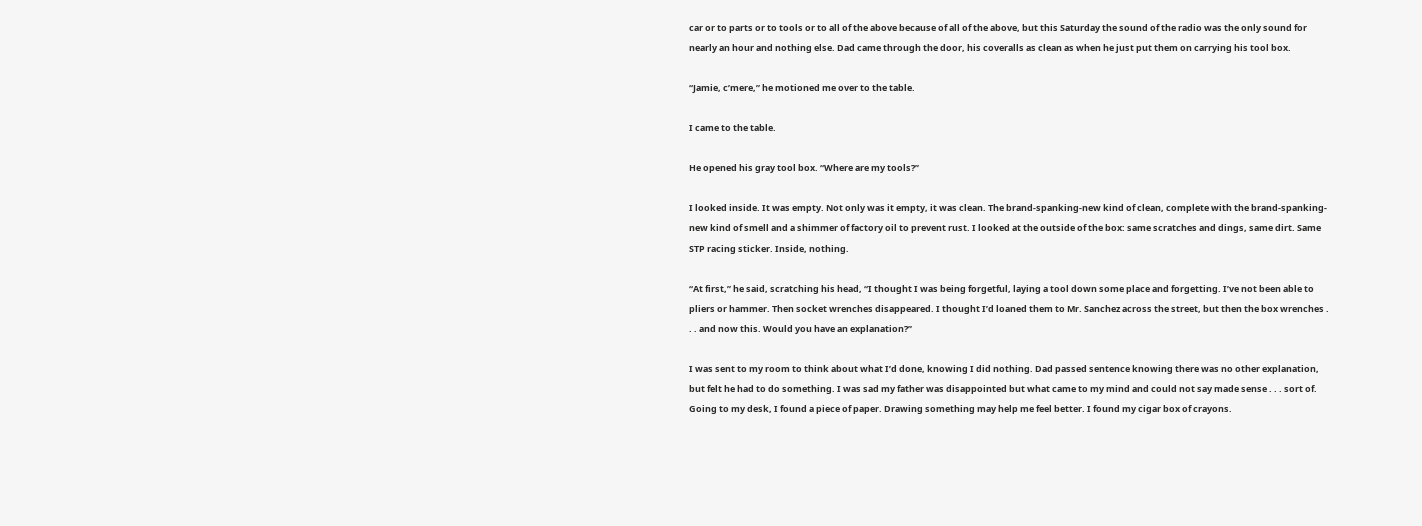car or to parts or to tools or to all of the above because of all of the above, but this Saturday the sound of the radio was the only sound for nearly an hour and nothing else. Dad came through the door, his coveralls as clean as when he just put them on carrying his tool box.

“Jamie, c’mere,” he motioned me over to the table.

I came to the table.

He opened his gray tool box. “Where are my tools?”

I looked inside. It was empty. Not only was it empty, it was clean. The brand-spanking-new kind of clean, complete with the brand-spanking-new kind of smell and a shimmer of factory oil to prevent rust. I looked at the outside of the box: same scratches and dings, same dirt. Same STP racing sticker. Inside, nothing.

“At first,” he said, scratching his head, “I thought I was being forgetful, laying a tool down some place and forgetting. I’ve not been able to pliers or hammer. Then socket wrenches disappeared. I thought I’d loaned them to Mr. Sanchez across the street, but then the box wrenches . . . and now this. Would you have an explanation?”

I was sent to my room to think about what I’d done, knowing I did nothing. Dad passed sentence knowing there was no other explanation, but felt he had to do something. I was sad my father was disappointed but what came to my mind and could not say made sense . . . sort of. Going to my desk, I found a piece of paper. Drawing something may help me feel better. I found my cigar box of crayons.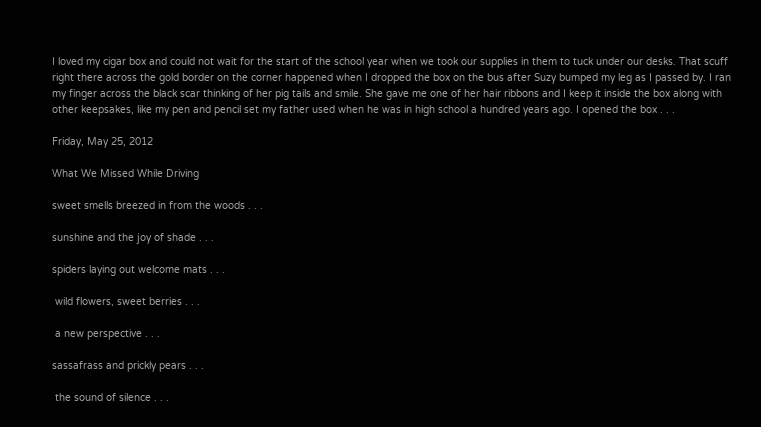I loved my cigar box and could not wait for the start of the school year when we took our supplies in them to tuck under our desks. That scuff right there across the gold border on the corner happened when I dropped the box on the bus after Suzy bumped my leg as I passed by. I ran my finger across the black scar thinking of her pig tails and smile. She gave me one of her hair ribbons and I keep it inside the box along with other keepsakes, like my pen and pencil set my father used when he was in high school a hundred years ago. I opened the box . . .

Friday, May 25, 2012

What We Missed While Driving

sweet smells breezed in from the woods . . .

sunshine and the joy of shade . . .

spiders laying out welcome mats . . .

 wild flowers, sweet berries . . .

 a new perspective . . .

sassafrass and prickly pears . . .

 the sound of silence . . .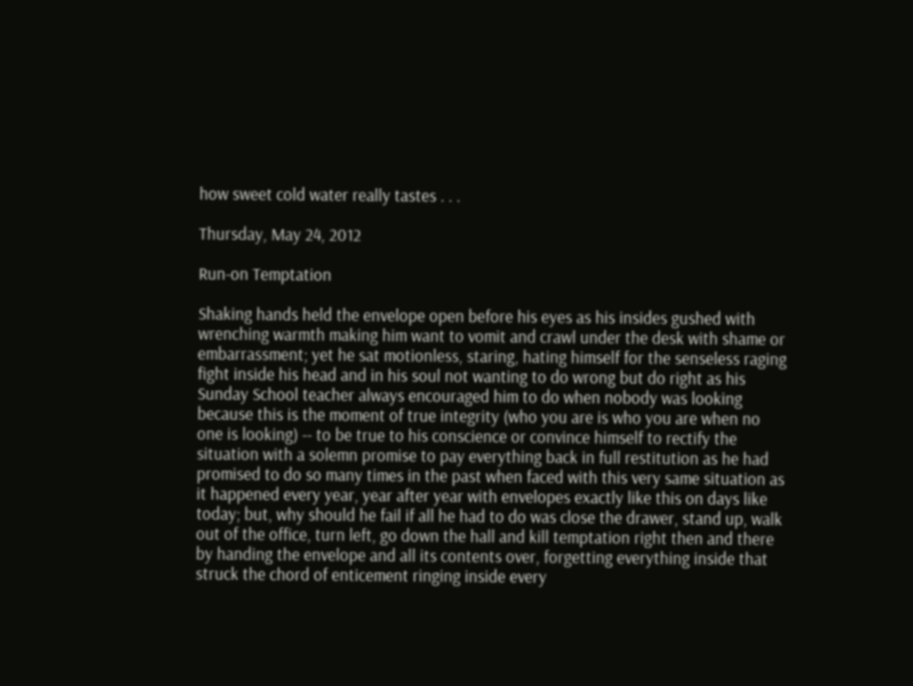how sweet cold water really tastes . . .

Thursday, May 24, 2012

Run-on Temptation

Shaking hands held the envelope open before his eyes as his insides gushed with wrenching warmth making him want to vomit and crawl under the desk with shame or embarrassment; yet he sat motionless, staring, hating himself for the senseless raging fight inside his head and in his soul not wanting to do wrong but do right as his Sunday School teacher always encouraged him to do when nobody was looking because this is the moment of true integrity (who you are is who you are when no one is looking) -- to be true to his conscience or convince himself to rectify the situation with a solemn promise to pay everything back in full restitution as he had promised to do so many times in the past when faced with this very same situation as it happened every year, year after year with envelopes exactly like this on days like today; but, why should he fail if all he had to do was close the drawer, stand up, walk out of the office, turn left, go down the hall and kill temptation right then and there by handing the envelope and all its contents over, forgetting everything inside that struck the chord of enticement ringing inside every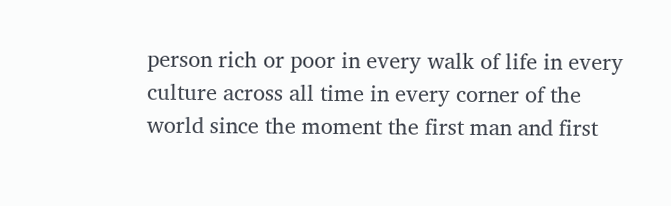person rich or poor in every walk of life in every culture across all time in every corner of the world since the moment the first man and first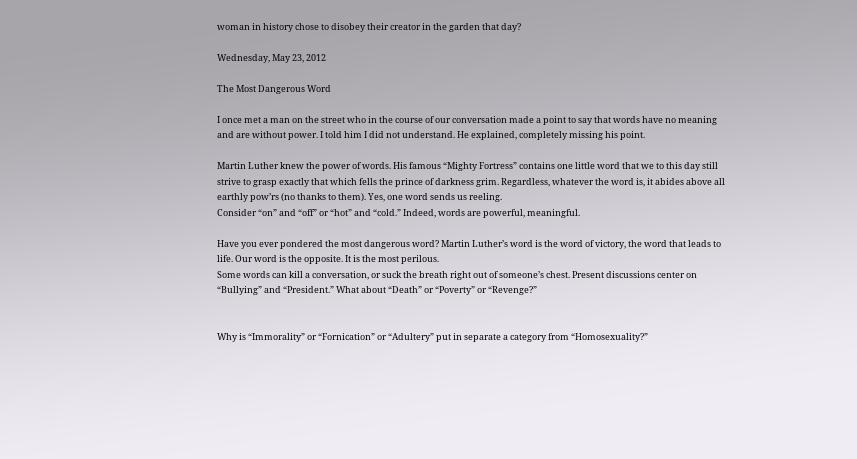woman in history chose to disobey their creator in the garden that day?

Wednesday, May 23, 2012

The Most Dangerous Word

I once met a man on the street who in the course of our conversation made a point to say that words have no meaning and are without power. I told him I did not understand. He explained, completely missing his point.

Martin Luther knew the power of words. His famous “Mighty Fortress” contains one little word that we to this day still strive to grasp exactly that which fells the prince of darkness grim. Regardless, whatever the word is, it abides above all earthly pow’rs (no thanks to them). Yes, one word sends us reeling.
Consider “on” and “off” or “hot” and “cold.” Indeed, words are powerful, meaningful.

Have you ever pondered the most dangerous word? Martin Luther’s word is the word of victory, the word that leads to life. Our word is the opposite. It is the most perilous.
Some words can kill a conversation, or suck the breath right out of someone’s chest. Present discussions center on “Bullying” and “President.” What about “Death” or “Poverty” or “Revenge?”


Why is “Immorality” or “Fornication” or “Adultery” put in separate a category from “Homosexuality?”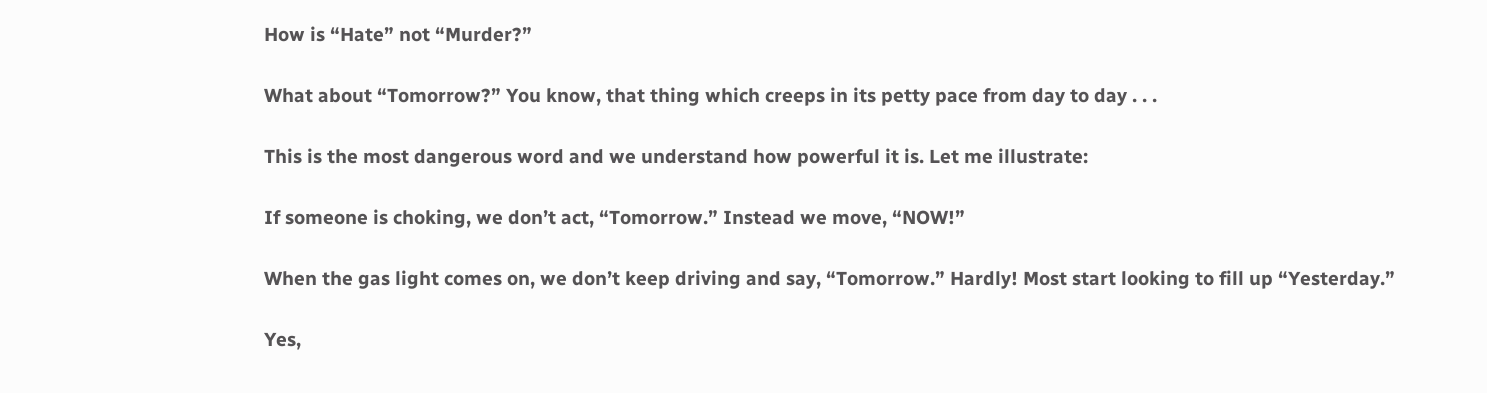How is “Hate” not “Murder?”

What about “Tomorrow?” You know, that thing which creeps in its petty pace from day to day . . .

This is the most dangerous word and we understand how powerful it is. Let me illustrate:

If someone is choking, we don’t act, “Tomorrow.” Instead we move, “NOW!”

When the gas light comes on, we don’t keep driving and say, “Tomorrow.” Hardly! Most start looking to fill up “Yesterday.”

Yes,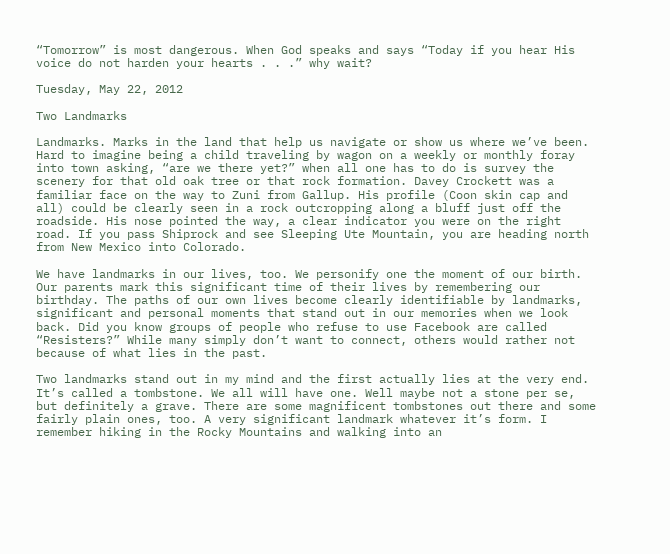“Tomorrow” is most dangerous. When God speaks and says “Today if you hear His voice do not harden your hearts . . .” why wait?

Tuesday, May 22, 2012

Two Landmarks

Landmarks. Marks in the land that help us navigate or show us where we’ve been. Hard to imagine being a child traveling by wagon on a weekly or monthly foray into town asking, “are we there yet?” when all one has to do is survey the scenery for that old oak tree or that rock formation. Davey Crockett was a familiar face on the way to Zuni from Gallup. His profile (Coon skin cap and all) could be clearly seen in a rock outcropping along a bluff just off the roadside. His nose pointed the way, a clear indicator you were on the right road. If you pass Shiprock and see Sleeping Ute Mountain, you are heading north from New Mexico into Colorado.

We have landmarks in our lives, too. We personify one the moment of our birth. Our parents mark this significant time of their lives by remembering our birthday. The paths of our own lives become clearly identifiable by landmarks, significant and personal moments that stand out in our memories when we look back. Did you know groups of people who refuse to use Facebook are called “Resisters?” While many simply don’t want to connect, others would rather not because of what lies in the past.

Two landmarks stand out in my mind and the first actually lies at the very end. It’s called a tombstone. We all will have one. Well maybe not a stone per se, but definitely a grave. There are some magnificent tombstones out there and some fairly plain ones, too. A very significant landmark whatever it’s form. I remember hiking in the Rocky Mountains and walking into an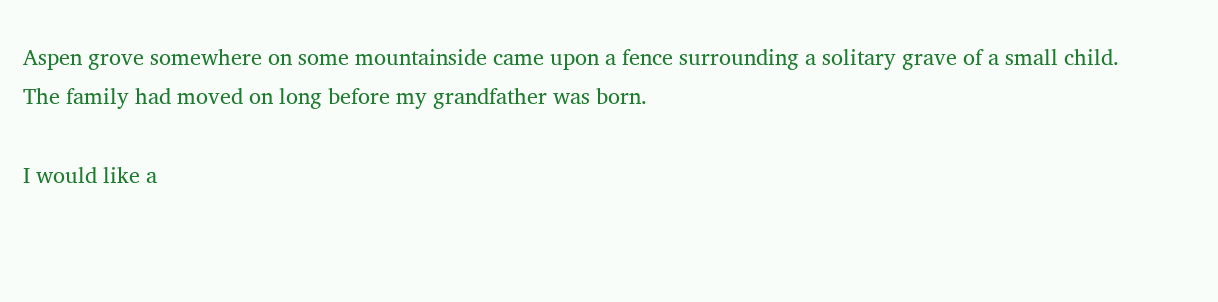Aspen grove somewhere on some mountainside came upon a fence surrounding a solitary grave of a small child. The family had moved on long before my grandfather was born.

I would like a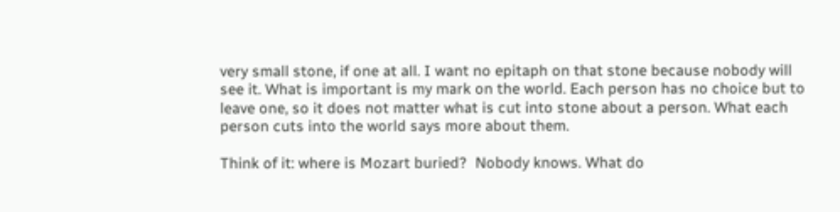very small stone, if one at all. I want no epitaph on that stone because nobody will see it. What is important is my mark on the world. Each person has no choice but to leave one, so it does not matter what is cut into stone about a person. What each person cuts into the world says more about them.

Think of it: where is Mozart buried?  Nobody knows. What do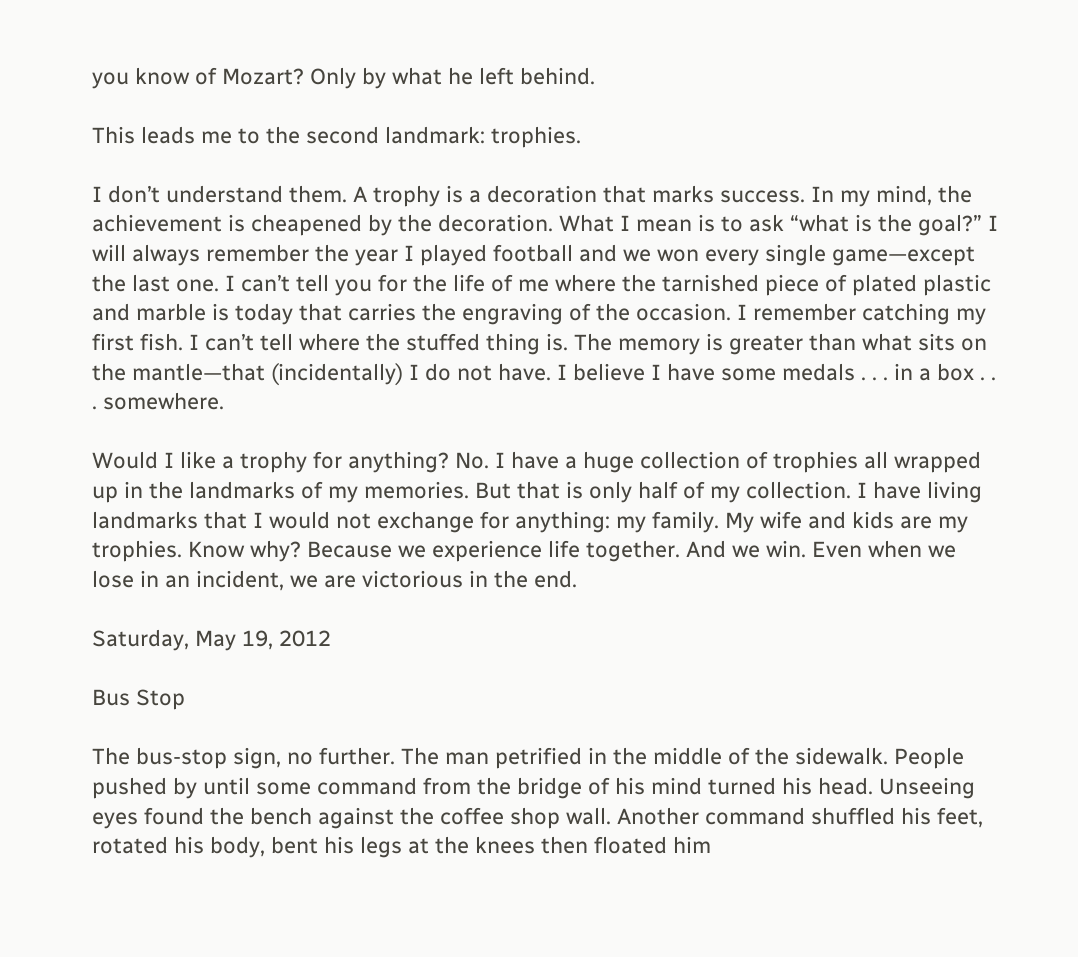you know of Mozart? Only by what he left behind.

This leads me to the second landmark: trophies.

I don’t understand them. A trophy is a decoration that marks success. In my mind, the achievement is cheapened by the decoration. What I mean is to ask “what is the goal?” I will always remember the year I played football and we won every single game—except the last one. I can’t tell you for the life of me where the tarnished piece of plated plastic and marble is today that carries the engraving of the occasion. I remember catching my first fish. I can’t tell where the stuffed thing is. The memory is greater than what sits on the mantle—that (incidentally) I do not have. I believe I have some medals . . . in a box . . . somewhere.

Would I like a trophy for anything? No. I have a huge collection of trophies all wrapped up in the landmarks of my memories. But that is only half of my collection. I have living landmarks that I would not exchange for anything: my family. My wife and kids are my trophies. Know why? Because we experience life together. And we win. Even when we lose in an incident, we are victorious in the end.

Saturday, May 19, 2012

Bus Stop

The bus-stop sign, no further. The man petrified in the middle of the sidewalk. People pushed by until some command from the bridge of his mind turned his head. Unseeing eyes found the bench against the coffee shop wall. Another command shuffled his feet, rotated his body, bent his legs at the knees then floated him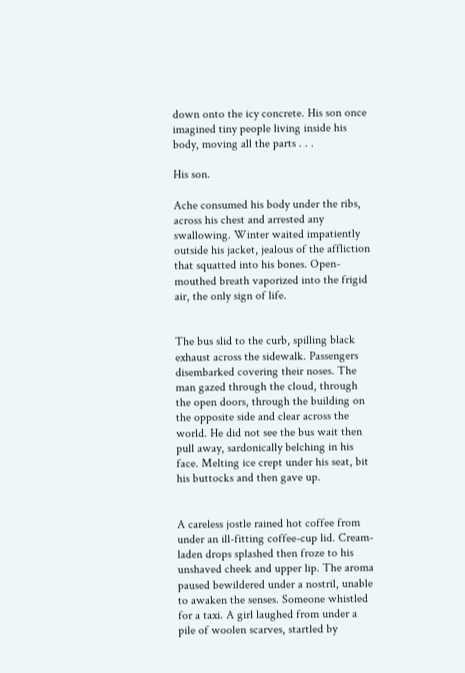down onto the icy concrete. His son once imagined tiny people living inside his body, moving all the parts . . .

His son.

Ache consumed his body under the ribs, across his chest and arrested any swallowing. Winter waited impatiently outside his jacket, jealous of the affliction that squatted into his bones. Open-mouthed breath vaporized into the frigid air, the only sign of life.


The bus slid to the curb, spilling black exhaust across the sidewalk. Passengers disembarked covering their noses. The man gazed through the cloud, through the open doors, through the building on the opposite side and clear across the world. He did not see the bus wait then pull away, sardonically belching in his face. Melting ice crept under his seat, bit his buttocks and then gave up.


A careless jostle rained hot coffee from under an ill-fitting coffee-cup lid. Cream-laden drops splashed then froze to his unshaved cheek and upper lip. The aroma paused bewildered under a nostril, unable to awaken the senses. Someone whistled for a taxi. A girl laughed from under a pile of woolen scarves, startled by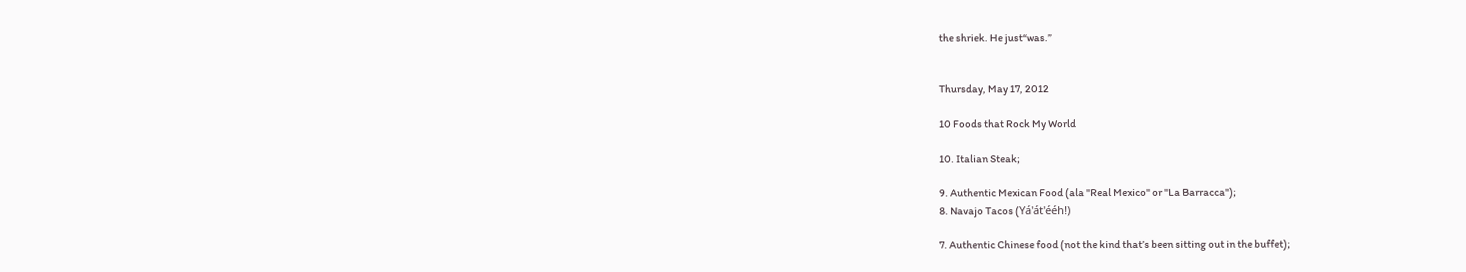the shriek. He just“was.”


Thursday, May 17, 2012

10 Foods that Rock My World

10. Italian Steak;

9. Authentic Mexican Food (ala "Real Mexico" or "La Barracca");
8. Navajo Tacos (Yá'át'ééh!)

7. Authentic Chinese food (not the kind that’s been sitting out in the buffet);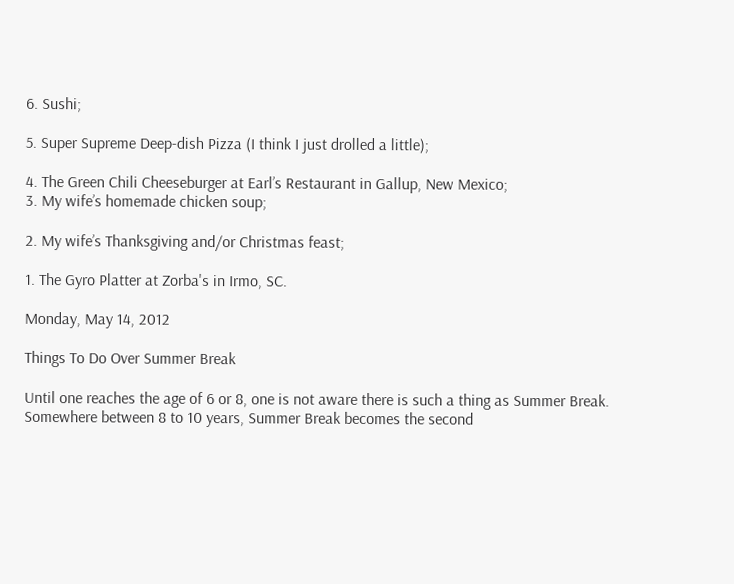6. Sushi;

5. Super Supreme Deep-dish Pizza (I think I just drolled a little);

4. The Green Chili Cheeseburger at Earl’s Restaurant in Gallup, New Mexico;
3. My wife’s homemade chicken soup;

2. My wife’s Thanksgiving and/or Christmas feast;

1. The Gyro Platter at Zorba's in Irmo, SC.

Monday, May 14, 2012

Things To Do Over Summer Break

Until one reaches the age of 6 or 8, one is not aware there is such a thing as Summer Break. Somewhere between 8 to 10 years, Summer Break becomes the second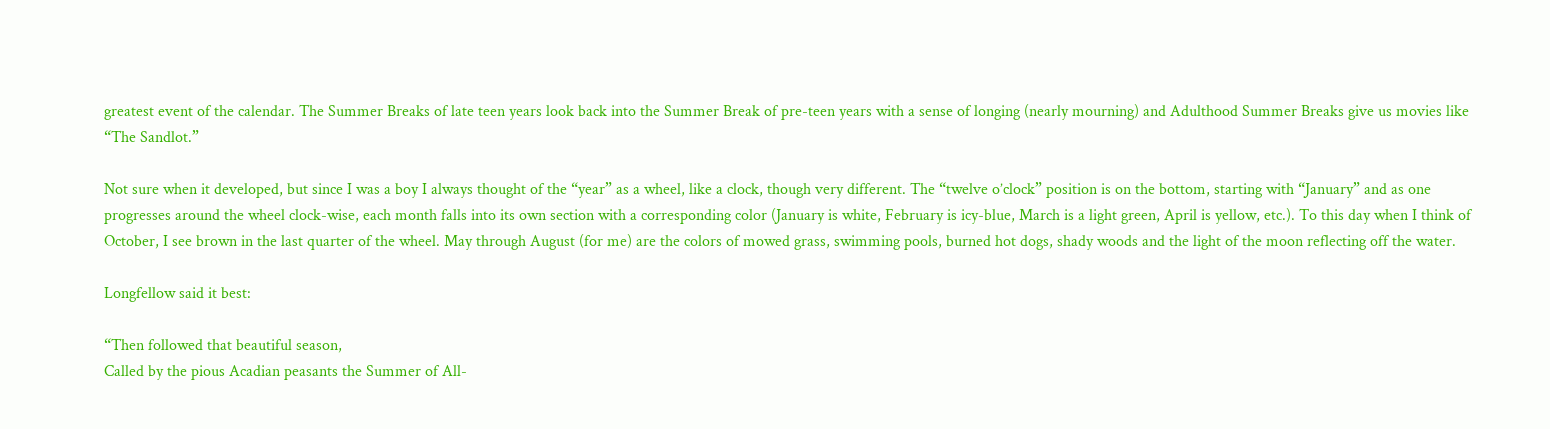greatest event of the calendar. The Summer Breaks of late teen years look back into the Summer Break of pre-teen years with a sense of longing (nearly mourning) and Adulthood Summer Breaks give us movies like “The Sandlot.”

Not sure when it developed, but since I was a boy I always thought of the “year” as a wheel, like a clock, though very different. The “twelve o’clock” position is on the bottom, starting with “January” and as one progresses around the wheel clock-wise, each month falls into its own section with a corresponding color (January is white, February is icy-blue, March is a light green, April is yellow, etc.). To this day when I think of October, I see brown in the last quarter of the wheel. May through August (for me) are the colors of mowed grass, swimming pools, burned hot dogs, shady woods and the light of the moon reflecting off the water.

Longfellow said it best:

“Then followed that beautiful season,
Called by the pious Acadian peasants the Summer of All-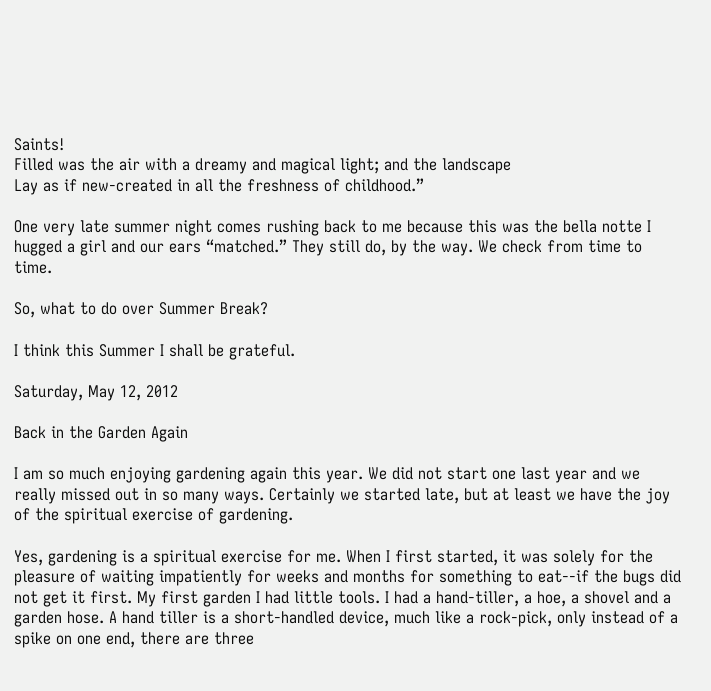Saints!
Filled was the air with a dreamy and magical light; and the landscape
Lay as if new-created in all the freshness of childhood.”

One very late summer night comes rushing back to me because this was the bella notte I hugged a girl and our ears “matched.” They still do, by the way. We check from time to time.

So, what to do over Summer Break?

I think this Summer I shall be grateful.

Saturday, May 12, 2012

Back in the Garden Again

I am so much enjoying gardening again this year. We did not start one last year and we really missed out in so many ways. Certainly we started late, but at least we have the joy of the spiritual exercise of gardening.

Yes, gardening is a spiritual exercise for me. When I first started, it was solely for the pleasure of waiting impatiently for weeks and months for something to eat--if the bugs did not get it first. My first garden I had little tools. I had a hand-tiller, a hoe, a shovel and a garden hose. A hand tiller is a short-handled device, much like a rock-pick, only instead of a spike on one end, there are three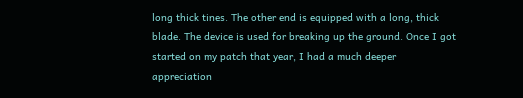long thick tines. The other end is equipped with a long, thick blade. The device is used for breaking up the ground. Once I got started on my patch that year, I had a much deeper appreciation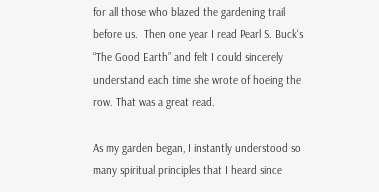for all those who blazed the gardening trail before us.  Then one year I read Pearl S. Buck‘s “The Good Earth” and felt I could sincerely understand each time she wrote of hoeing the row. That was a great read.

As my garden began, I instantly understood so many spiritual principles that I heard since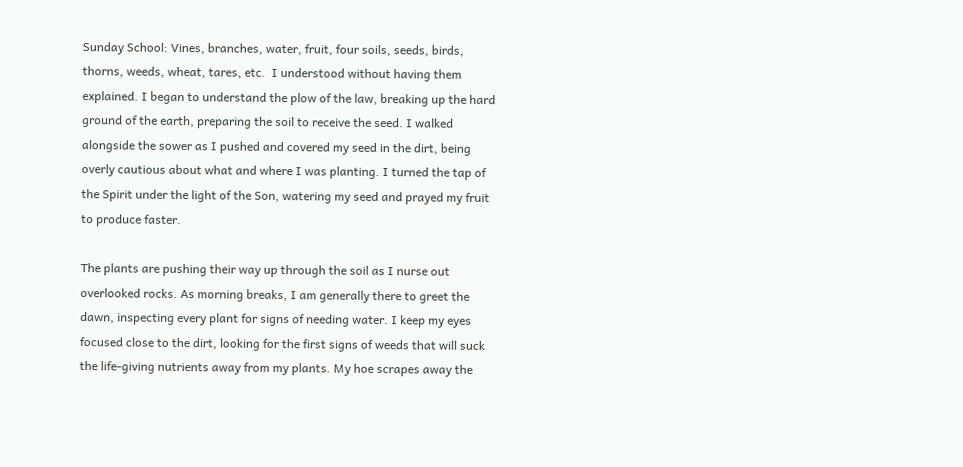Sunday School: Vines, branches, water, fruit, four soils, seeds, birds, thorns, weeds, wheat, tares, etc.  I understood without having them explained. I began to understand the plow of the law, breaking up the hard ground of the earth, preparing the soil to receive the seed. I walked alongside the sower as I pushed and covered my seed in the dirt, being overly cautious about what and where I was planting. I turned the tap of the Spirit under the light of the Son, watering my seed and prayed my fruit to produce faster.

The plants are pushing their way up through the soil as I nurse out overlooked rocks. As morning breaks, I am generally there to greet the dawn, inspecting every plant for signs of needing water. I keep my eyes focused close to the dirt, looking for the first signs of weeds that will suck the life-giving nutrients away from my plants. My hoe scrapes away the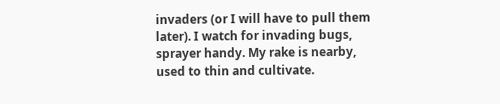invaders (or I will have to pull them later). I watch for invading bugs, sprayer handy. My rake is nearby, used to thin and cultivate.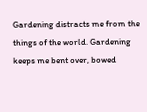Gardening distracts me from the things of the world. Gardening keeps me bent over, bowed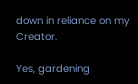down in reliance on my Creator.

Yes, gardening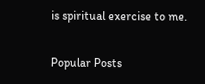is spiritual exercise to me.

Popular Posts